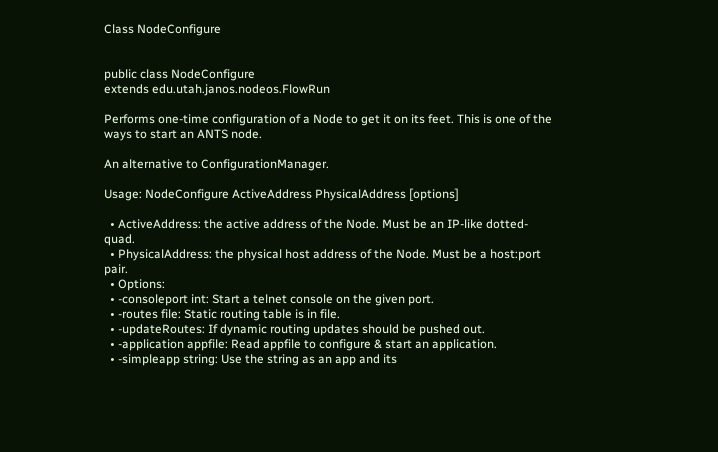Class NodeConfigure


public class NodeConfigure
extends edu.utah.janos.nodeos.FlowRun

Performs one-time configuration of a Node to get it on its feet. This is one of the ways to start an ANTS node.

An alternative to ConfigurationManager.

Usage: NodeConfigure ActiveAddress PhysicalAddress [options]

  • ActiveAddress: the active address of the Node. Must be an IP-like dotted-quad.
  • PhysicalAddress: the physical host address of the Node. Must be a host:port pair.
  • Options:
  • -consoleport int: Start a telnet console on the given port.
  • -routes file: Static routing table is in file.
  • -updateRoutes: If dynamic routing updates should be pushed out.
  • -application appfile: Read appfile to configure & start an application.
  • -simpleapp string: Use the string as an app and its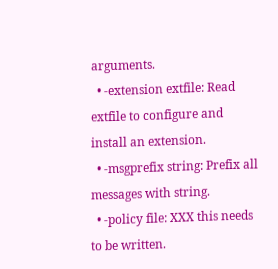arguments.
  • -extension extfile: Read extfile to configure and install an extension.
  • -msgprefix string: Prefix all messages with string.
  • -policy file: XXX this needs to be written.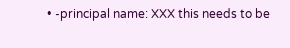• -principal name: XXX this needs to be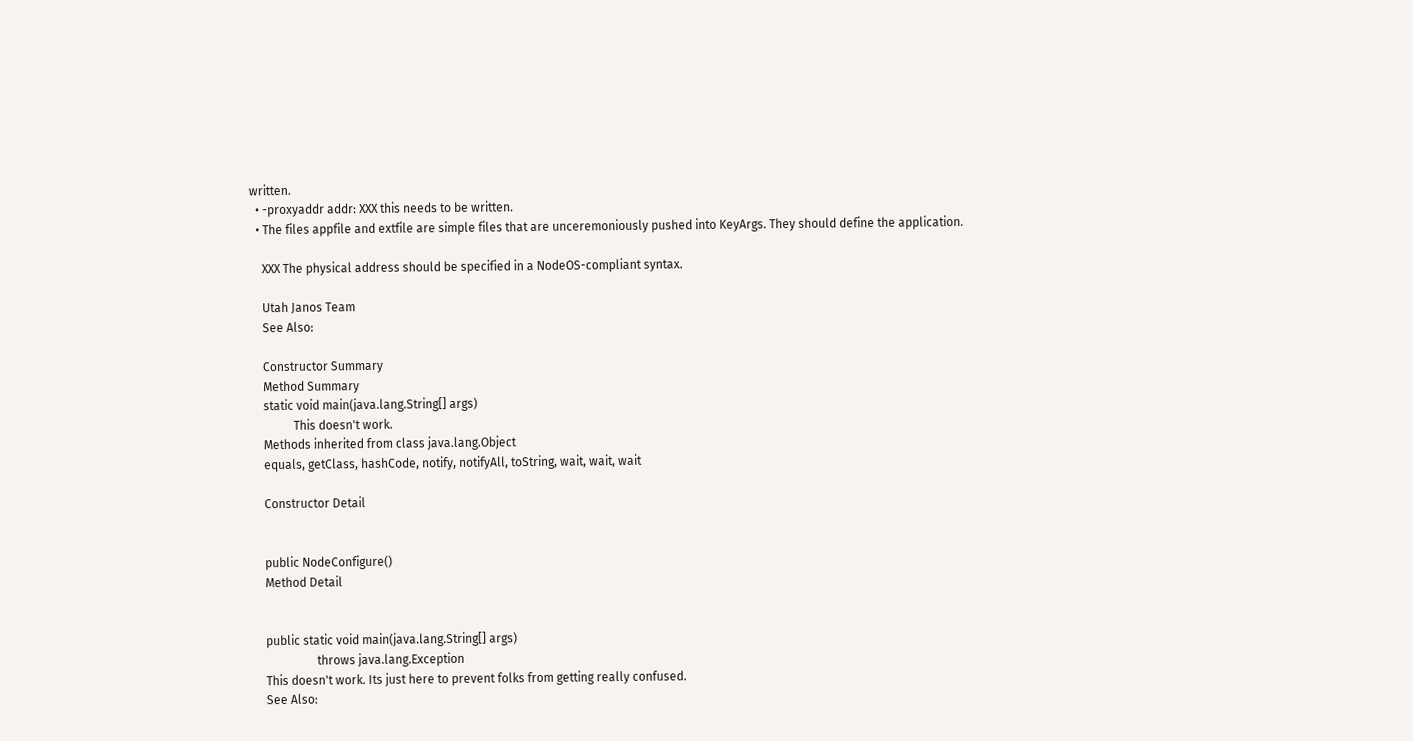written.
  • -proxyaddr addr: XXX this needs to be written.
  • The files appfile and extfile are simple files that are unceremoniously pushed into KeyArgs. They should define the application.

    XXX The physical address should be specified in a NodeOS-compliant syntax.

    Utah Janos Team
    See Also:

    Constructor Summary
    Method Summary
    static void main(java.lang.String[] args)
              This doesn't work.
    Methods inherited from class java.lang.Object
    equals, getClass, hashCode, notify, notifyAll, toString, wait, wait, wait

    Constructor Detail


    public NodeConfigure()
    Method Detail


    public static void main(java.lang.String[] args)
                     throws java.lang.Exception
    This doesn't work. Its just here to prevent folks from getting really confused.
    See Also: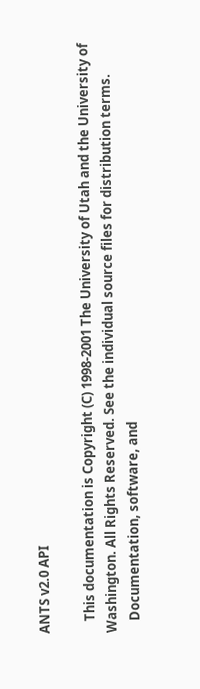ANTS v2.0 API

    This documentation is Copyright (C) 1998-2001 The University of Utah and the University of Washington. All Rights Reserved. See the individual source files for distribution terms.
    Documentation, software, and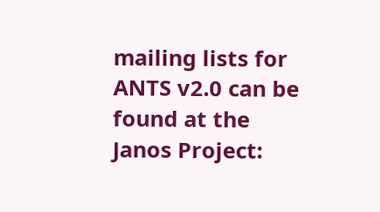mailing lists for ANTS v2.0 can be found at the Janos Project: